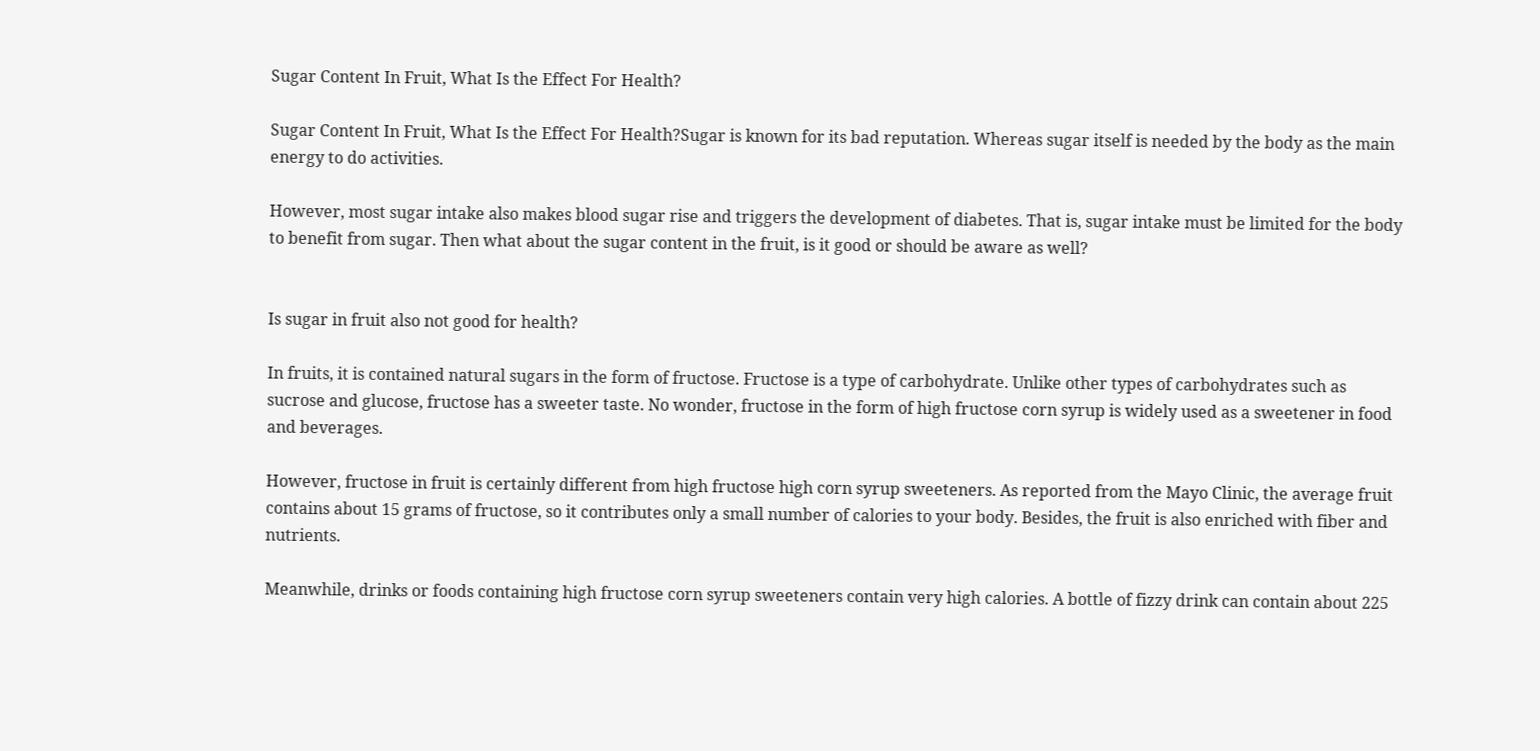Sugar Content In Fruit, What Is the Effect For Health?

Sugar Content In Fruit, What Is the Effect For Health?Sugar is known for its bad reputation. Whereas sugar itself is needed by the body as the main energy to do activities.

However, most sugar intake also makes blood sugar rise and triggers the development of diabetes. That is, sugar intake must be limited for the body to benefit from sugar. Then what about the sugar content in the fruit, is it good or should be aware as well?


Is sugar in fruit also not good for health?

In fruits, it is contained natural sugars in the form of fructose. Fructose is a type of carbohydrate. Unlike other types of carbohydrates such as sucrose and glucose, fructose has a sweeter taste. No wonder, fructose in the form of high fructose corn syrup is widely used as a sweetener in food and beverages.

However, fructose in fruit is certainly different from high fructose high corn syrup sweeteners. As reported from the Mayo Clinic, the average fruit contains about 15 grams of fructose, so it contributes only a small number of calories to your body. Besides, the fruit is also enriched with fiber and nutrients.

Meanwhile, drinks or foods containing high fructose corn syrup sweeteners contain very high calories. A bottle of fizzy drink can contain about 225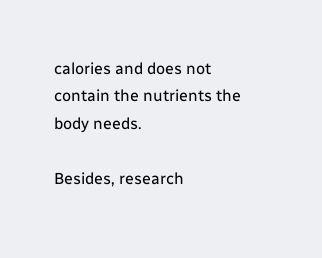calories and does not contain the nutrients the body needs.

Besides, research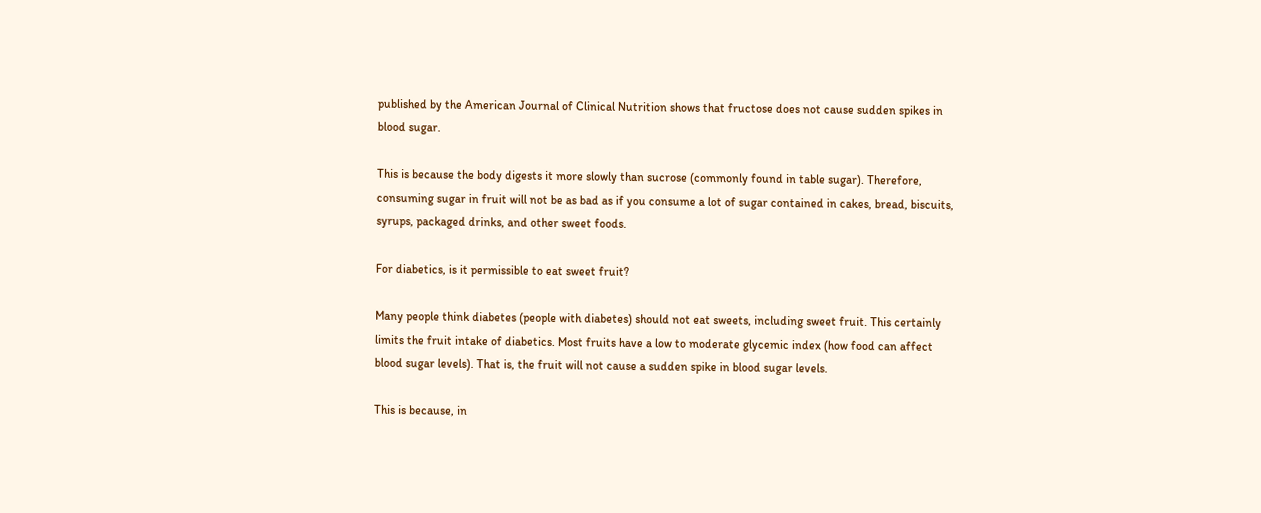published by the American Journal of Clinical Nutrition shows that fructose does not cause sudden spikes in blood sugar.

This is because the body digests it more slowly than sucrose (commonly found in table sugar). Therefore, consuming sugar in fruit will not be as bad as if you consume a lot of sugar contained in cakes, bread, biscuits, syrups, packaged drinks, and other sweet foods.

For diabetics, is it permissible to eat sweet fruit?

Many people think diabetes (people with diabetes) should not eat sweets, including sweet fruit. This certainly limits the fruit intake of diabetics. Most fruits have a low to moderate glycemic index (how food can affect blood sugar levels). That is, the fruit will not cause a sudden spike in blood sugar levels.

This is because, in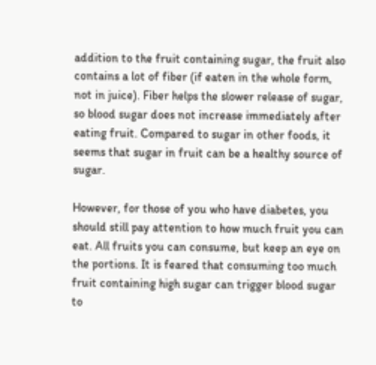addition to the fruit containing sugar, the fruit also contains a lot of fiber (if eaten in the whole form, not in juice). Fiber helps the slower release of sugar, so blood sugar does not increase immediately after eating fruit. Compared to sugar in other foods, it seems that sugar in fruit can be a healthy source of sugar.

However, for those of you who have diabetes, you should still pay attention to how much fruit you can eat. All fruits you can consume, but keep an eye on the portions. It is feared that consuming too much fruit containing high sugar can trigger blood sugar to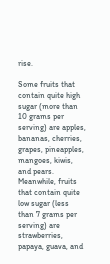rise.

Some fruits that contain quite high sugar (more than 10 grams per serving) are apples, bananas, cherries, grapes, pineapples, mangoes, kiwis, and pears. Meanwhile, fruits that contain quite low sugar (less than 7 grams per serving) are strawberries, papaya, guava, and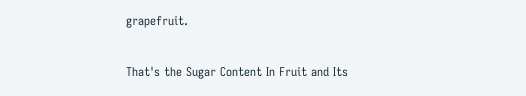grapefruit.

That's the Sugar Content In Fruit and Its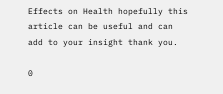Effects on Health hopefully this article can be useful and can add to your insight thank you.

0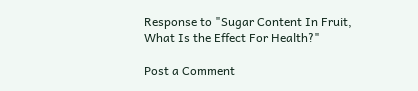Response to "Sugar Content In Fruit, What Is the Effect For Health?"

Post a Comment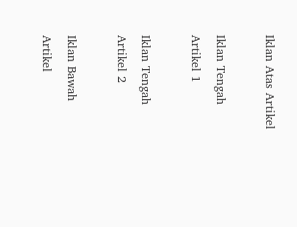Iklan Atas Artikel

Iklan Tengah Artikel 1

Iklan Tengah Artikel 2

Iklan Bawah Artikel